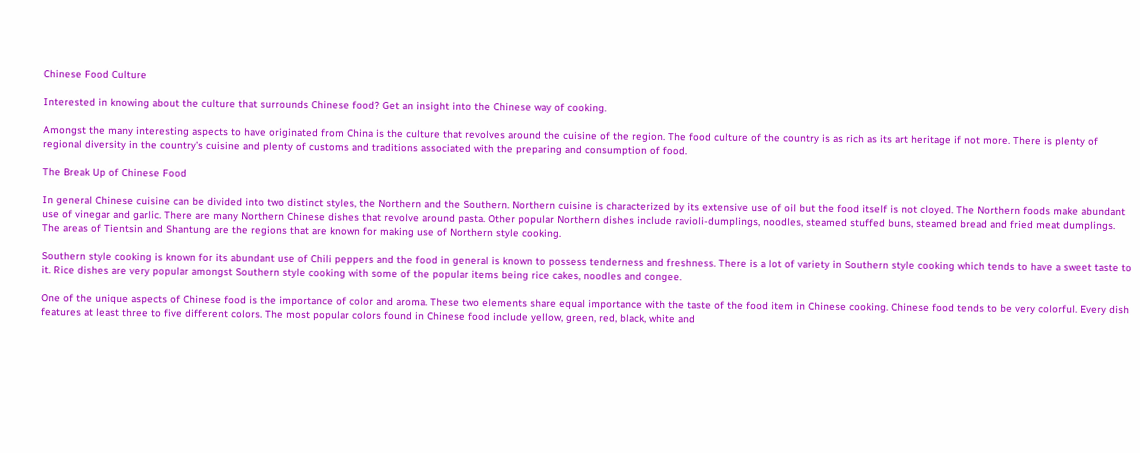Chinese Food Culture

Interested in knowing about the culture that surrounds Chinese food? Get an insight into the Chinese way of cooking.

Amongst the many interesting aspects to have originated from China is the culture that revolves around the cuisine of the region. The food culture of the country is as rich as its art heritage if not more. There is plenty of regional diversity in the country’s cuisine and plenty of customs and traditions associated with the preparing and consumption of food.

The Break Up of Chinese Food

In general Chinese cuisine can be divided into two distinct styles, the Northern and the Southern. Northern cuisine is characterized by its extensive use of oil but the food itself is not cloyed. The Northern foods make abundant use of vinegar and garlic. There are many Northern Chinese dishes that revolve around pasta. Other popular Northern dishes include ravioli-dumplings, noodles, steamed stuffed buns, steamed bread and fried meat dumplings. The areas of Tientsin and Shantung are the regions that are known for making use of Northern style cooking.

Southern style cooking is known for its abundant use of Chili peppers and the food in general is known to possess tenderness and freshness. There is a lot of variety in Southern style cooking which tends to have a sweet taste to it. Rice dishes are very popular amongst Southern style cooking with some of the popular items being rice cakes, noodles and congee.

One of the unique aspects of Chinese food is the importance of color and aroma. These two elements share equal importance with the taste of the food item in Chinese cooking. Chinese food tends to be very colorful. Every dish features at least three to five different colors. The most popular colors found in Chinese food include yellow, green, red, black, white and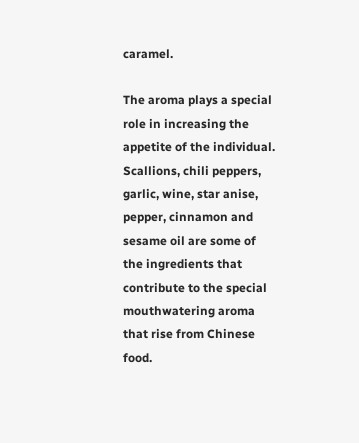caramel.

The aroma plays a special role in increasing the appetite of the individual. Scallions, chili peppers, garlic, wine, star anise, pepper, cinnamon and sesame oil are some of the ingredients that contribute to the special mouthwatering aroma that rise from Chinese food.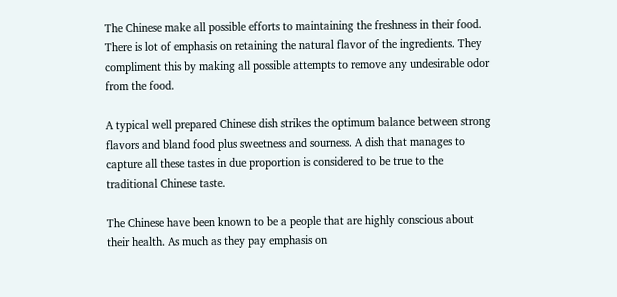The Chinese make all possible efforts to maintaining the freshness in their food. There is lot of emphasis on retaining the natural flavor of the ingredients. They compliment this by making all possible attempts to remove any undesirable odor from the food.

A typical well prepared Chinese dish strikes the optimum balance between strong flavors and bland food plus sweetness and sourness. A dish that manages to capture all these tastes in due proportion is considered to be true to the traditional Chinese taste.

The Chinese have been known to be a people that are highly conscious about their health. As much as they pay emphasis on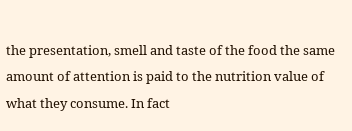the presentation, smell and taste of the food the same amount of attention is paid to the nutrition value of what they consume. In fact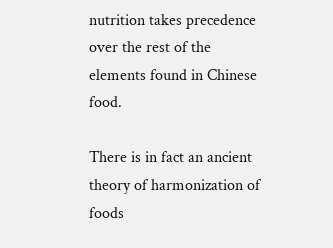nutrition takes precedence over the rest of the elements found in Chinese food.

There is in fact an ancient theory of harmonization of foods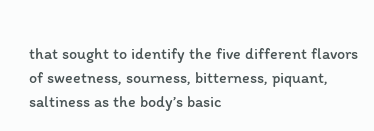that sought to identify the five different flavors of sweetness, sourness, bitterness, piquant, saltiness as the body’s basic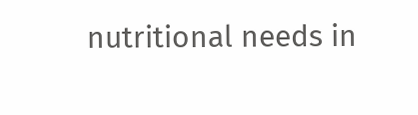nutritional needs in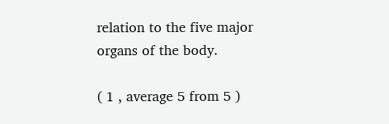relation to the five major organs of the body.

( 1 , average 5 from 5 )